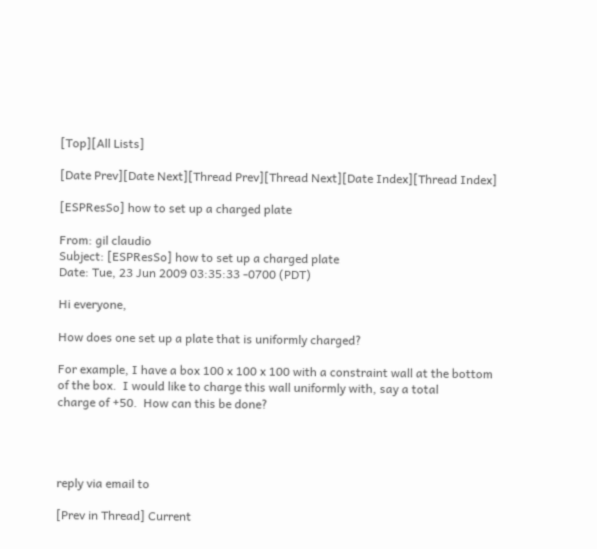[Top][All Lists]

[Date Prev][Date Next][Thread Prev][Thread Next][Date Index][Thread Index]

[ESPResSo] how to set up a charged plate

From: gil claudio
Subject: [ESPResSo] how to set up a charged plate
Date: Tue, 23 Jun 2009 03:35:33 -0700 (PDT)

Hi everyone,

How does one set up a plate that is uniformly charged?

For example, I have a box 100 x 100 x 100 with a constraint wall at the bottom
of the box.  I would like to charge this wall uniformly with, say a total
charge of +50.  How can this be done?




reply via email to

[Prev in Thread] Current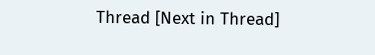Thread [Next in Thread]